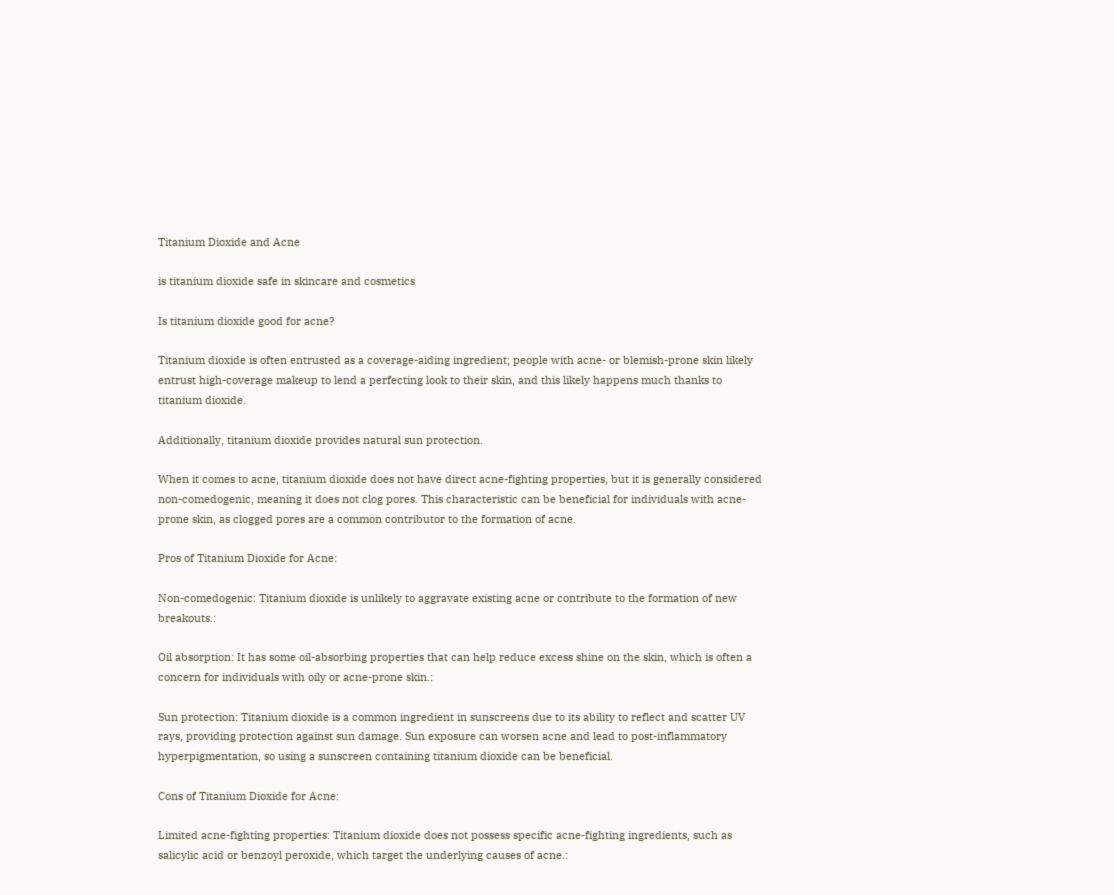Titanium Dioxide and Acne

is titanium dioxide safe in skincare and cosmetics

Is titanium dioxide good for acne?

Titanium dioxide is often entrusted as a coverage-aiding ingredient; people with acne- or blemish-prone skin likely entrust high-coverage makeup to lend a perfecting look to their skin, and this likely happens much thanks to titanium dioxide.

Additionally, titanium dioxide provides natural sun protection.

When it comes to acne, titanium dioxide does not have direct acne-fighting properties, but it is generally considered non-comedogenic, meaning it does not clog pores. This characteristic can be beneficial for individuals with acne-prone skin, as clogged pores are a common contributor to the formation of acne.

Pros of Titanium Dioxide for Acne:

Non-comedogenic: Titanium dioxide is unlikely to aggravate existing acne or contribute to the formation of new breakouts.:

Oil absorption: It has some oil-absorbing properties that can help reduce excess shine on the skin, which is often a concern for individuals with oily or acne-prone skin.:

Sun protection: Titanium dioxide is a common ingredient in sunscreens due to its ability to reflect and scatter UV rays, providing protection against sun damage. Sun exposure can worsen acne and lead to post-inflammatory hyperpigmentation, so using a sunscreen containing titanium dioxide can be beneficial.

Cons of Titanium Dioxide for Acne:

Limited acne-fighting properties: Titanium dioxide does not possess specific acne-fighting ingredients, such as salicylic acid or benzoyl peroxide, which target the underlying causes of acne.: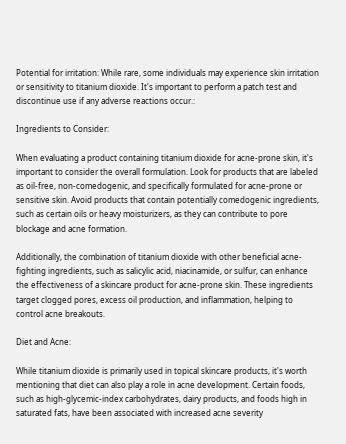Potential for irritation: While rare, some individuals may experience skin irritation or sensitivity to titanium dioxide. It's important to perform a patch test and discontinue use if any adverse reactions occur.:

Ingredients to Consider:

When evaluating a product containing titanium dioxide for acne-prone skin, it's important to consider the overall formulation. Look for products that are labeled as oil-free, non-comedogenic, and specifically formulated for acne-prone or sensitive skin. Avoid products that contain potentially comedogenic ingredients, such as certain oils or heavy moisturizers, as they can contribute to pore blockage and acne formation.

Additionally, the combination of titanium dioxide with other beneficial acne-fighting ingredients, such as salicylic acid, niacinamide, or sulfur, can enhance the effectiveness of a skincare product for acne-prone skin. These ingredients target clogged pores, excess oil production, and inflammation, helping to control acne breakouts.

Diet and Acne:

While titanium dioxide is primarily used in topical skincare products, it's worth mentioning that diet can also play a role in acne development. Certain foods, such as high-glycemic-index carbohydrates, dairy products, and foods high in saturated fats, have been associated with increased acne severity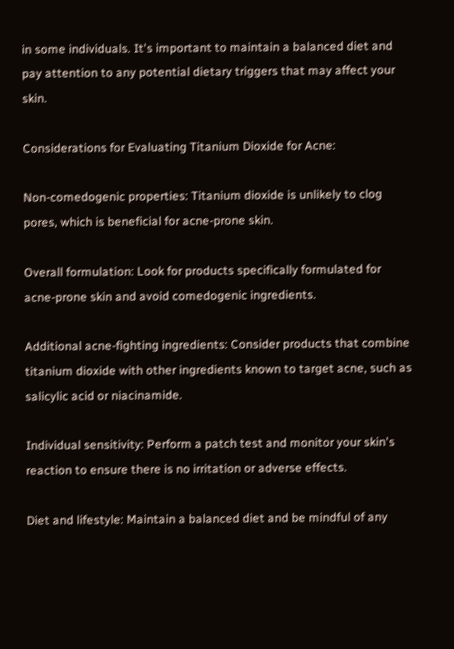in some individuals. It's important to maintain a balanced diet and pay attention to any potential dietary triggers that may affect your skin.

Considerations for Evaluating Titanium Dioxide for Acne:

Non-comedogenic properties: Titanium dioxide is unlikely to clog pores, which is beneficial for acne-prone skin.

Overall formulation: Look for products specifically formulated for acne-prone skin and avoid comedogenic ingredients.

Additional acne-fighting ingredients: Consider products that combine titanium dioxide with other ingredients known to target acne, such as salicylic acid or niacinamide.

Individual sensitivity: Perform a patch test and monitor your skin's reaction to ensure there is no irritation or adverse effects.

Diet and lifestyle: Maintain a balanced diet and be mindful of any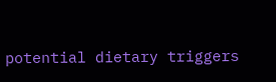potential dietary triggers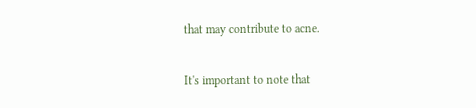that may contribute to acne.

It's important to note that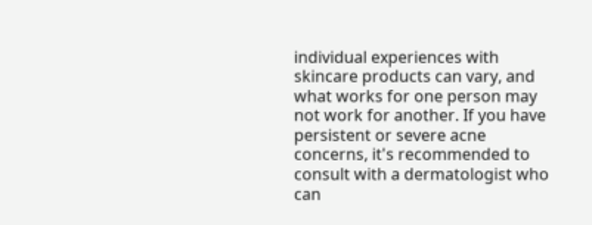individual experiences with skincare products can vary, and what works for one person may not work for another. If you have persistent or severe acne concerns, it's recommended to consult with a dermatologist who can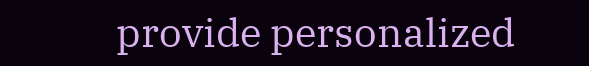provide personalized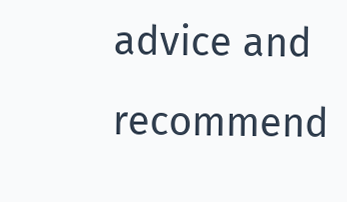advice and recommend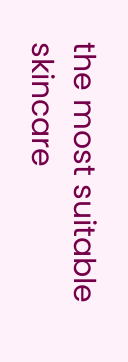the most suitable skincare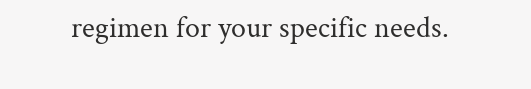regimen for your specific needs.